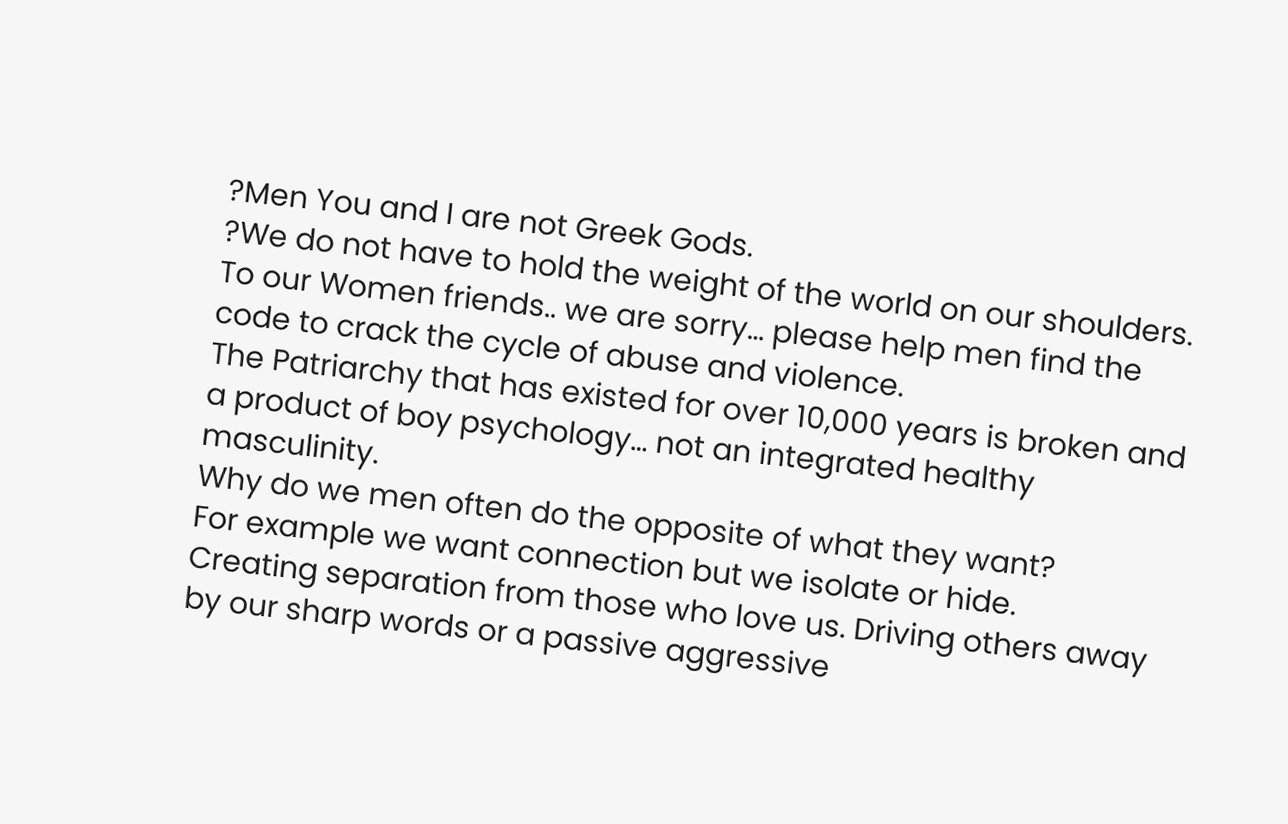?Men You and I are not Greek Gods.
?We do not have to hold the weight of the world on our shoulders.
To our Women friends.. we are sorry… please help men find the code to crack the cycle of abuse and violence.
The Patriarchy that has existed for over 10,000 years is broken and a product of boy psychology… not an integrated healthy masculinity.
Why do we men often do the opposite of what they want?
For example we want connection but we isolate or hide.
Creating separation from those who love us. Driving others away by our sharp words or a passive aggressive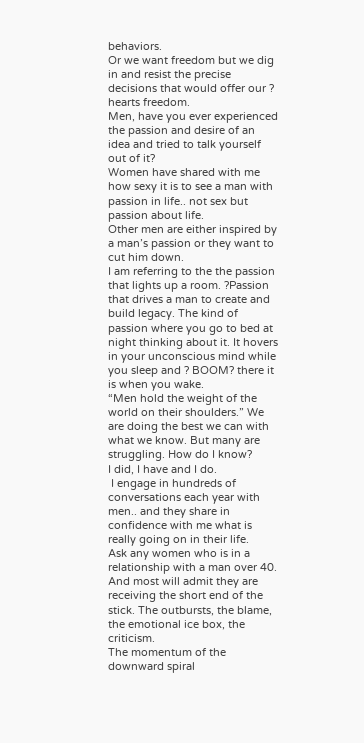behaviors.
Or we want freedom but we dig in and resist the precise decisions that would offer our ? hearts freedom.
Men, have you ever experienced the passion and desire of an idea and tried to talk yourself out of it?
Women have shared with me how sexy it is to see a man with passion in life.. not sex but passion about life.
Other men are either inspired by a man’s passion or they want to cut him down.
I am referring to the the passion that lights up a room. ?Passion that drives a man to create and build legacy. The kind of passion where you go to bed at night thinking about it. It hovers in your unconscious mind while you sleep and ? BOOM? there it is when you wake.
“Men hold the weight of the world on their shoulders.” We are doing the best we can with what we know. But many are struggling. How do I know?
I did, I have and I do.
 I engage in hundreds of conversations each year with men.. and they share in confidence with me what is really going on in their life.
Ask any women who is in a relationship with a man over 40. And most will admit they are receiving the short end of the stick. The outbursts, the blame, the emotional ice box, the criticism.
The momentum of the downward spiral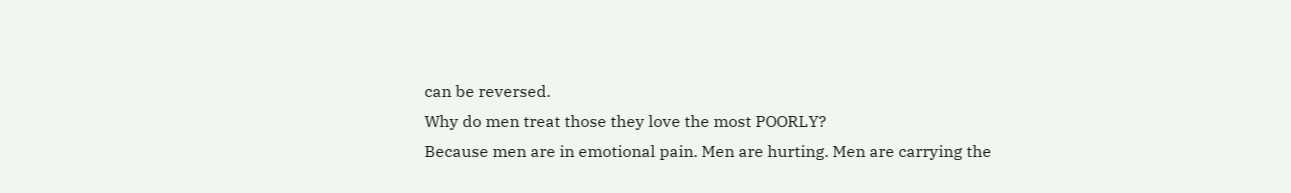can be reversed.
Why do men treat those they love the most POORLY?
Because men are in emotional pain. Men are hurting. Men are carrying the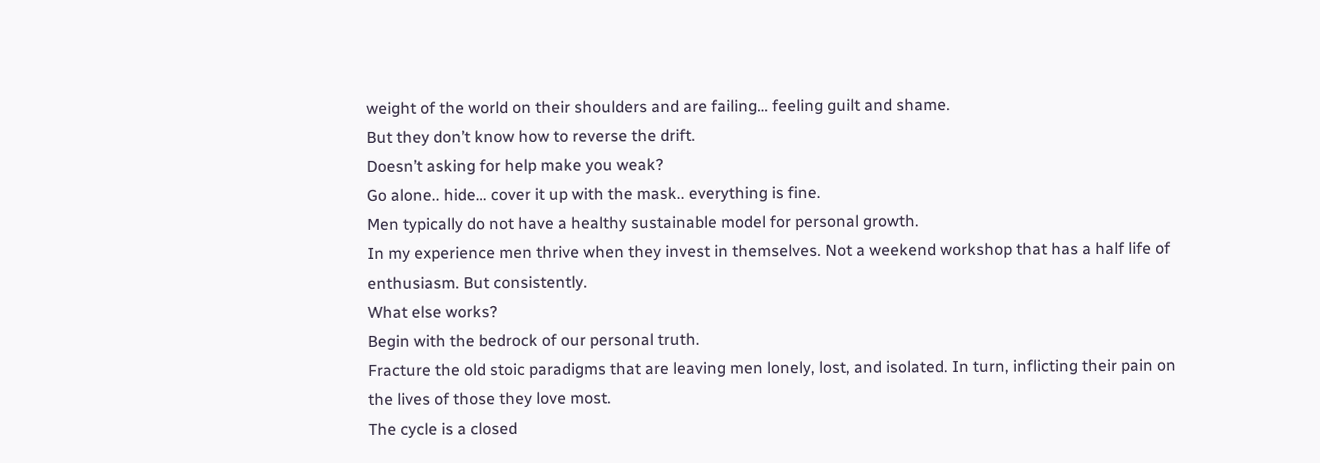weight of the world on their shoulders and are failing… feeling guilt and shame.
But they don’t know how to reverse the drift.
Doesn’t asking for help make you weak?
Go alone.. hide… cover it up with the mask.. everything is fine.
Men typically do not have a healthy sustainable model for personal growth.
In my experience men thrive when they invest in themselves. Not a weekend workshop that has a half life of enthusiasm. But consistently.
What else works?
Begin with the bedrock of our personal truth.
Fracture the old stoic paradigms that are leaving men lonely, lost, and isolated. In turn, inflicting their pain on the lives of those they love most.
The cycle is a closed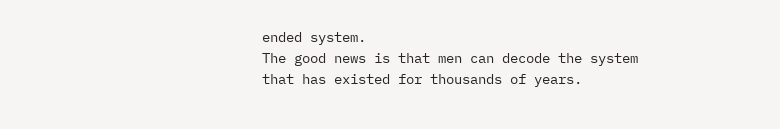ended system.
The good news is that men can decode the system that has existed for thousands of years.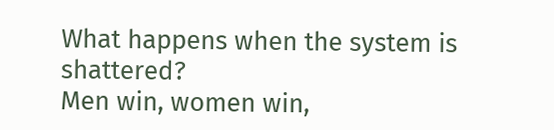What happens when the system is shattered?
Men win, women win,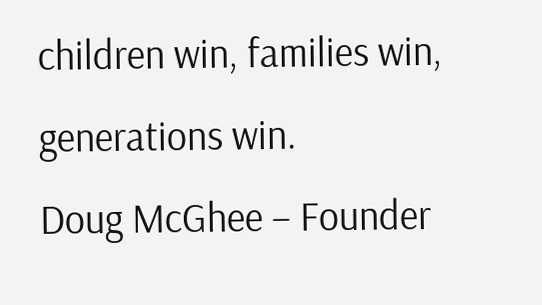children win, families win, generations win.
Doug McGhee – Founder